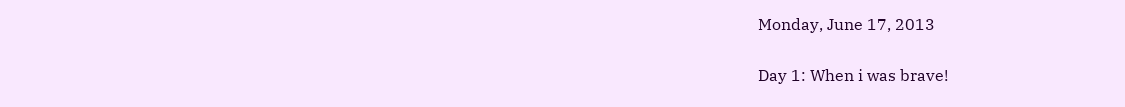Monday, June 17, 2013

Day 1: When i was brave!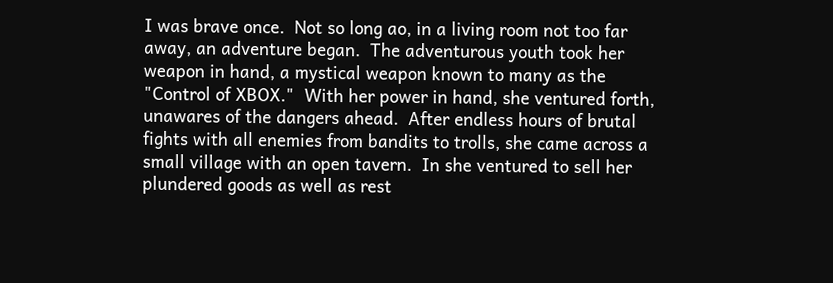I was brave once.  Not so long ao, in a living room not too far away, an adventure began.  The adventurous youth took her weapon in hand, a mystical weapon known to many as the "Control of XBOX."  With her power in hand, she ventured forth, unawares of the dangers ahead.  After endless hours of brutal fights with all enemies from bandits to trolls, she came across a small village with an open tavern.  In she ventured to sell her plundered goods as well as rest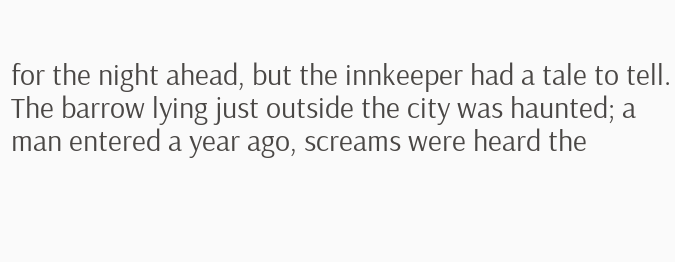for the night ahead, but the innkeeper had a tale to tell.  The barrow lying just outside the city was haunted; a man entered a year ago, screams were heard the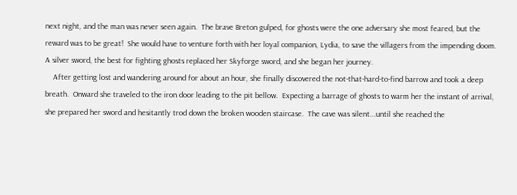next night, and the man was never seen again.  The brave Breton gulped, for ghosts were the one adversary she most feared, but the reward was to be great!  She would have to venture forth with her loyal companion, Lydia, to save the villagers from the impending doom.  A silver sword, the best for fighting ghosts replaced her Skyforge sword, and she began her journey.
    After getting lost and wandering around for about an hour, she finally discovered the not-that-hard-to-find barrow and took a deep breath.  Onward she traveled to the iron door leading to the pit bellow.  Expecting a barrage of ghosts to warm her the instant of arrival, she prepared her sword and hesitantly trod down the broken wooden staircase.  The cave was silent...until she reached the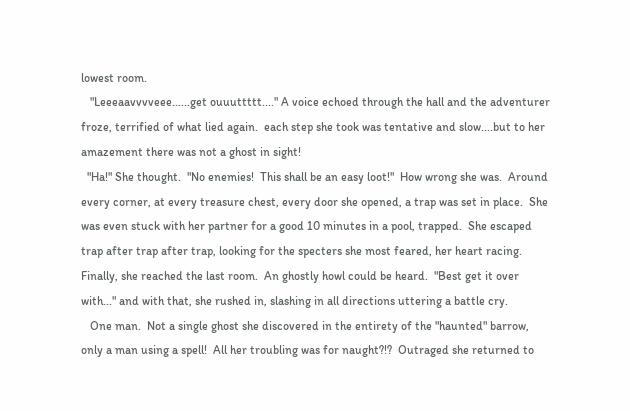lowest room.
   "Leeeaavvvveee......get ouuuttttt...." A voice echoed through the hall and the adventurer froze, terrified of what lied again.  each step she took was tentative and slow....but to her amazement there was not a ghost in sight!
  "Ha!" She thought.  "No enemies!  This shall be an easy loot!"  How wrong she was.  Around every corner, at every treasure chest, every door she opened, a trap was set in place.  She was even stuck with her partner for a good 10 minutes in a pool, trapped.  She escaped trap after trap after trap, looking for the specters she most feared, her heart racing.  Finally, she reached the last room.  An ghostly howl could be heard.  "Best get it over with..." and with that, she rushed in, slashing in all directions uttering a battle cry.
   One man.  Not a single ghost she discovered in the entirety of the "haunted" barrow, only a man using a spell!  All her troubling was for naught?!?  Outraged she returned to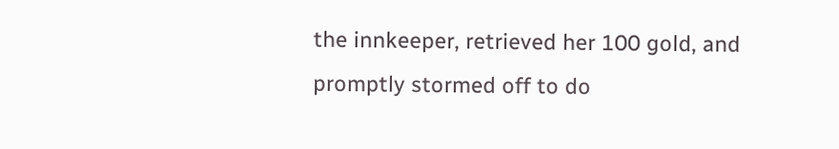the innkeeper, retrieved her 100 gold, and promptly stormed off to do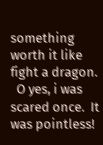something worth it like fight a dragon.
  O yes, i was scared once.  It was pointless!